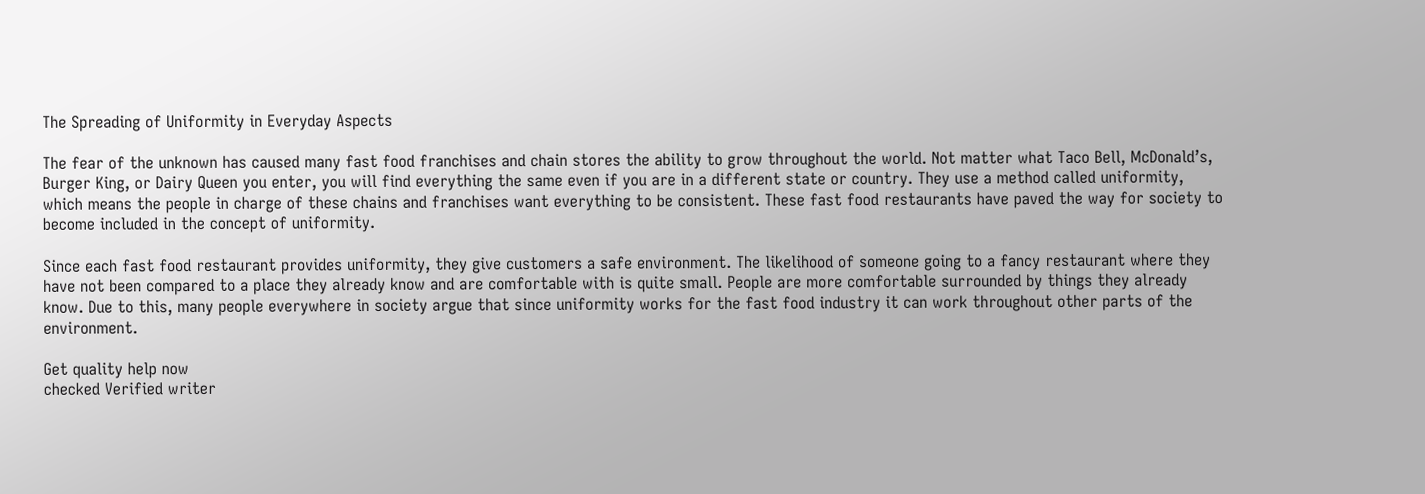The Spreading of Uniformity in Everyday Aspects

The fear of the unknown has caused many fast food franchises and chain stores the ability to grow throughout the world. Not matter what Taco Bell, McDonald’s, Burger King, or Dairy Queen you enter, you will find everything the same even if you are in a different state or country. They use a method called uniformity, which means the people in charge of these chains and franchises want everything to be consistent. These fast food restaurants have paved the way for society to become included in the concept of uniformity.

Since each fast food restaurant provides uniformity, they give customers a safe environment. The likelihood of someone going to a fancy restaurant where they have not been compared to a place they already know and are comfortable with is quite small. People are more comfortable surrounded by things they already know. Due to this, many people everywhere in society argue that since uniformity works for the fast food industry it can work throughout other parts of the environment.

Get quality help now
checked Verified writer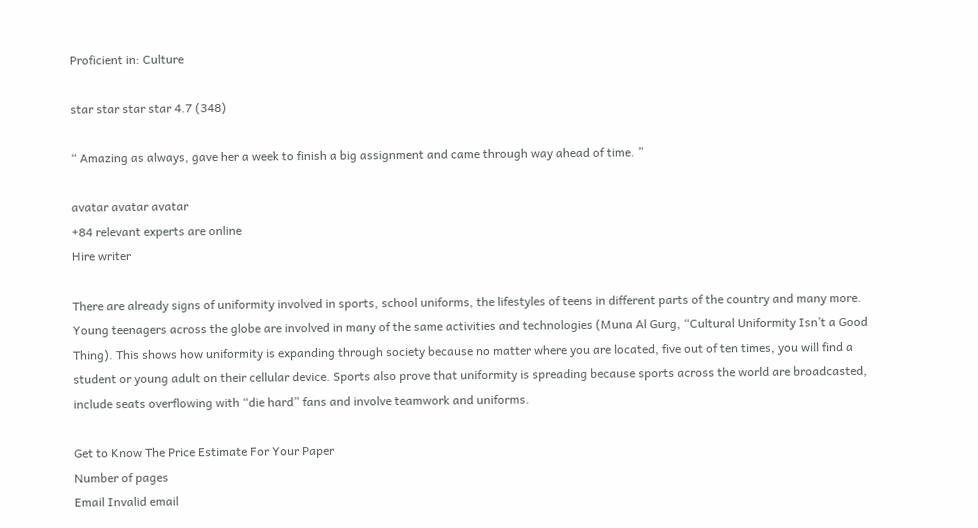Proficient in: Culture

star star star star 4.7 (348)

“ Amazing as always, gave her a week to finish a big assignment and came through way ahead of time. ”

avatar avatar avatar
+84 relevant experts are online
Hire writer

There are already signs of uniformity involved in sports, school uniforms, the lifestyles of teens in different parts of the country and many more. Young teenagers across the globe are involved in many of the same activities and technologies (Muna Al Gurg, “Cultural Uniformity Isn’t a Good Thing). This shows how uniformity is expanding through society because no matter where you are located, five out of ten times, you will find a student or young adult on their cellular device. Sports also prove that uniformity is spreading because sports across the world are broadcasted, include seats overflowing with “die hard” fans and involve teamwork and uniforms.

Get to Know The Price Estimate For Your Paper
Number of pages
Email Invalid email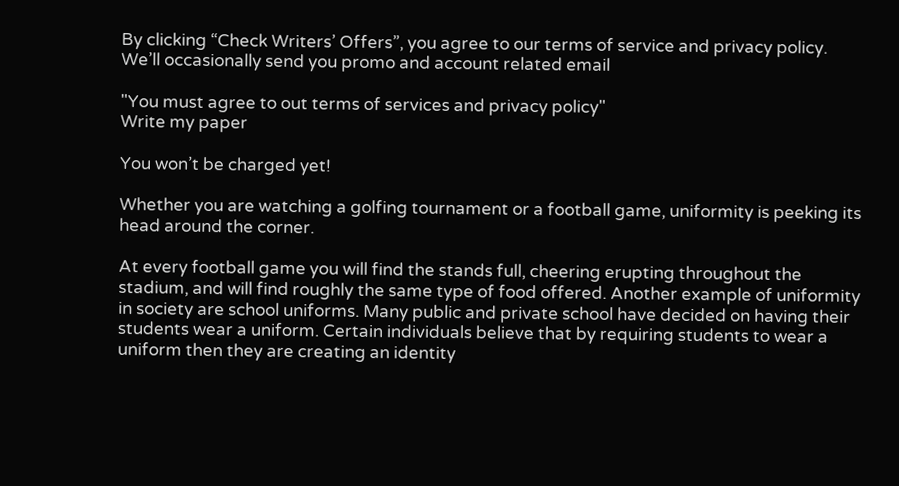By clicking “Check Writers’ Offers”, you agree to our terms of service and privacy policy. We’ll occasionally send you promo and account related email

"You must agree to out terms of services and privacy policy"
Write my paper

You won’t be charged yet!

Whether you are watching a golfing tournament or a football game, uniformity is peeking its head around the corner.

At every football game you will find the stands full, cheering erupting throughout the stadium, and will find roughly the same type of food offered. Another example of uniformity in society are school uniforms. Many public and private school have decided on having their students wear a uniform. Certain individuals believe that by requiring students to wear a uniform then they are creating an identity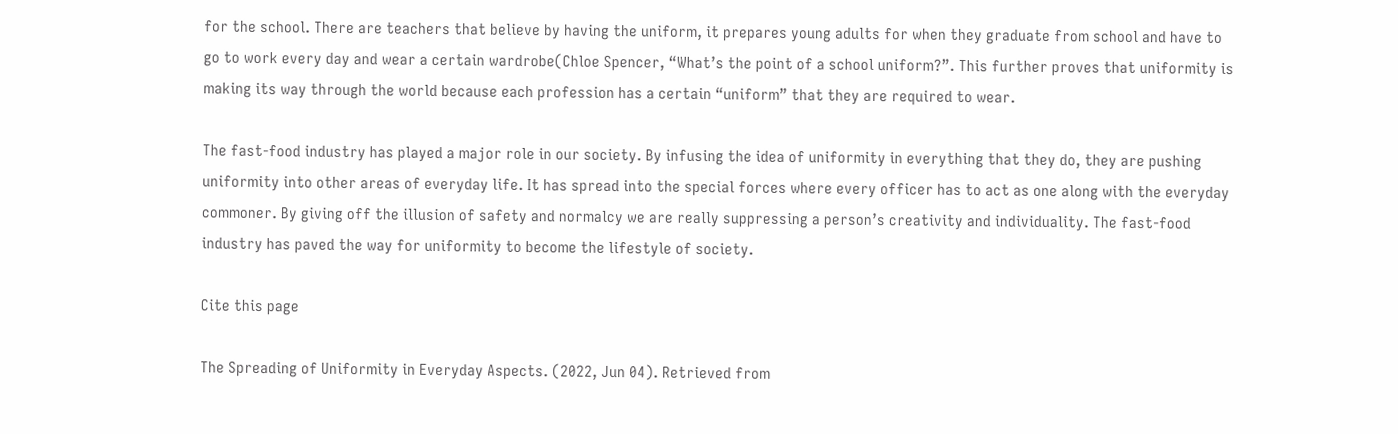for the school. There are teachers that believe by having the uniform, it prepares young adults for when they graduate from school and have to go to work every day and wear a certain wardrobe(Chloe Spencer, “What’s the point of a school uniform?”. This further proves that uniformity is making its way through the world because each profession has a certain “uniform” that they are required to wear.

The fast-food industry has played a major role in our society. By infusing the idea of uniformity in everything that they do, they are pushing uniformity into other areas of everyday life. It has spread into the special forces where every officer has to act as one along with the everyday commoner. By giving off the illusion of safety and normalcy we are really suppressing a person’s creativity and individuality. The fast-food industry has paved the way for uniformity to become the lifestyle of society.

Cite this page

The Spreading of Uniformity in Everyday Aspects. (2022, Jun 04). Retrieved from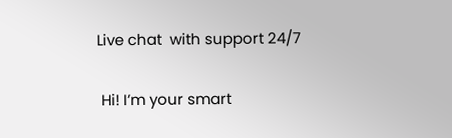Live chat  with support 24/7

 Hi! I’m your smart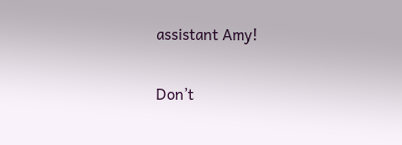assistant Amy!

Don’t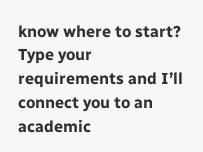know where to start? Type your requirements and I’ll connect you to an academic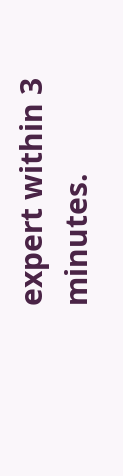expert within 3 minutes.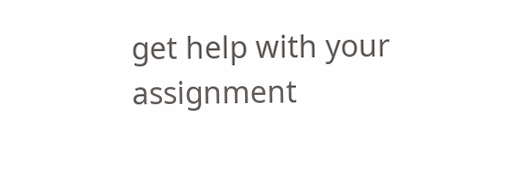get help with your assignment